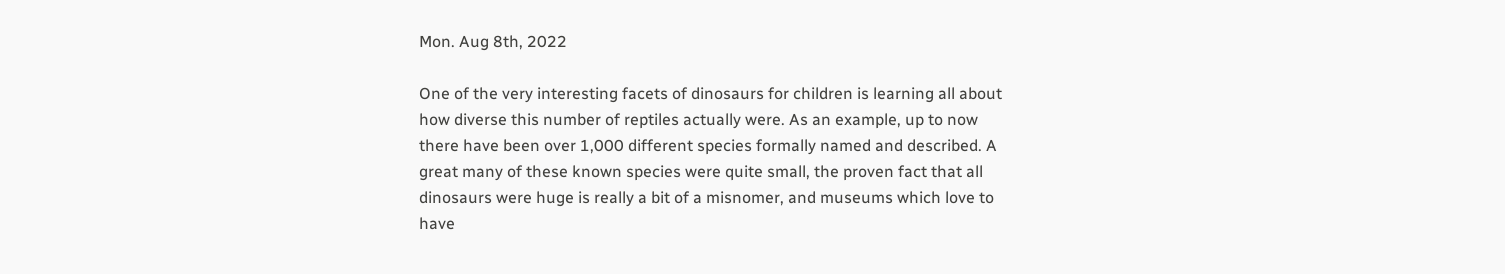Mon. Aug 8th, 2022

One of the very interesting facets of dinosaurs for children is learning all about how diverse this number of reptiles actually were. As an example, up to now there have been over 1,000 different species formally named and described. A great many of these known species were quite small, the proven fact that all dinosaurs were huge is really a bit of a misnomer, and museums which love to have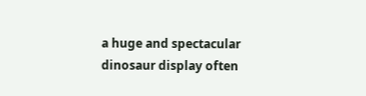a huge and spectacular dinosaur display often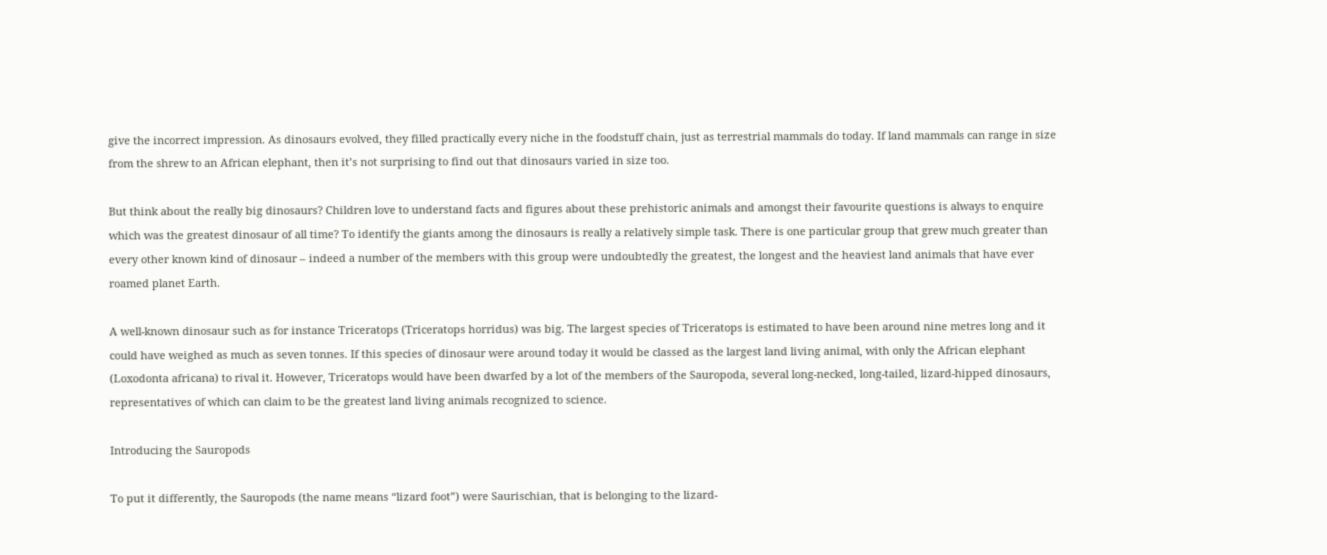give the incorrect impression. As dinosaurs evolved, they filled practically every niche in the foodstuff chain, just as terrestrial mammals do today. If land mammals can range in size from the shrew to an African elephant, then it’s not surprising to find out that dinosaurs varied in size too.

But think about the really big dinosaurs? Children love to understand facts and figures about these prehistoric animals and amongst their favourite questions is always to enquire which was the greatest dinosaur of all time? To identify the giants among the dinosaurs is really a relatively simple task. There is one particular group that grew much greater than every other known kind of dinosaur – indeed a number of the members with this group were undoubtedly the greatest, the longest and the heaviest land animals that have ever roamed planet Earth.

A well-known dinosaur such as for instance Triceratops (Triceratops horridus) was big. The largest species of Triceratops is estimated to have been around nine metres long and it could have weighed as much as seven tonnes. If this species of dinosaur were around today it would be classed as the largest land living animal, with only the African elephant (Loxodonta africana) to rival it. However, Triceratops would have been dwarfed by a lot of the members of the Sauropoda, several long-necked, long-tailed, lizard-hipped dinosaurs, representatives of which can claim to be the greatest land living animals recognized to science.

Introducing the Sauropods

To put it differently, the Sauropods (the name means “lizard foot”) were Saurischian, that is belonging to the lizard-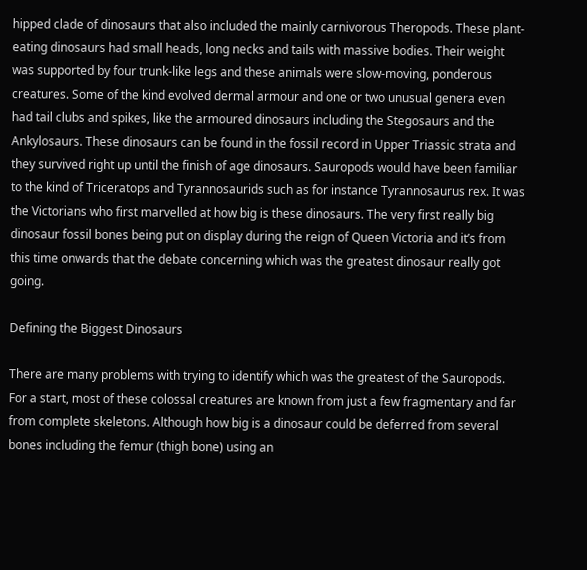hipped clade of dinosaurs that also included the mainly carnivorous Theropods. These plant-eating dinosaurs had small heads, long necks and tails with massive bodies. Their weight was supported by four trunk-like legs and these animals were slow-moving, ponderous creatures. Some of the kind evolved dermal armour and one or two unusual genera even had tail clubs and spikes, like the armoured dinosaurs including the Stegosaurs and the Ankylosaurs. These dinosaurs can be found in the fossil record in Upper Triassic strata and they survived right up until the finish of age dinosaurs. Sauropods would have been familiar to the kind of Triceratops and Tyrannosaurids such as for instance Tyrannosaurus rex. It was the Victorians who first marvelled at how big is these dinosaurs. The very first really big dinosaur fossil bones being put on display during the reign of Queen Victoria and it’s from this time onwards that the debate concerning which was the greatest dinosaur really got going.

Defining the Biggest Dinosaurs

There are many problems with trying to identify which was the greatest of the Sauropods. For a start, most of these colossal creatures are known from just a few fragmentary and far from complete skeletons. Although how big is a dinosaur could be deferred from several bones including the femur (thigh bone) using an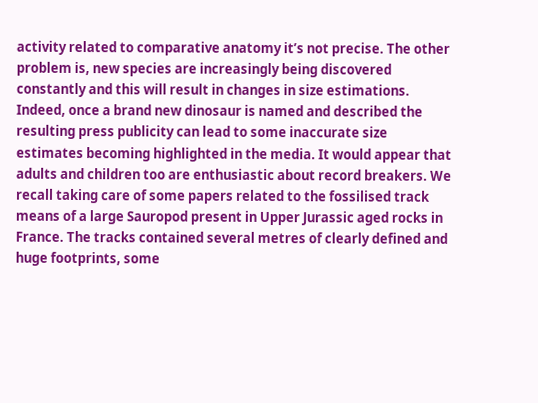activity related to comparative anatomy it’s not precise. The other problem is, new species are increasingly being discovered constantly and this will result in changes in size estimations. Indeed, once a brand new dinosaur is named and described the resulting press publicity can lead to some inaccurate size estimates becoming highlighted in the media. It would appear that adults and children too are enthusiastic about record breakers. We recall taking care of some papers related to the fossilised track means of a large Sauropod present in Upper Jurassic aged rocks in France. The tracks contained several metres of clearly defined and huge footprints, some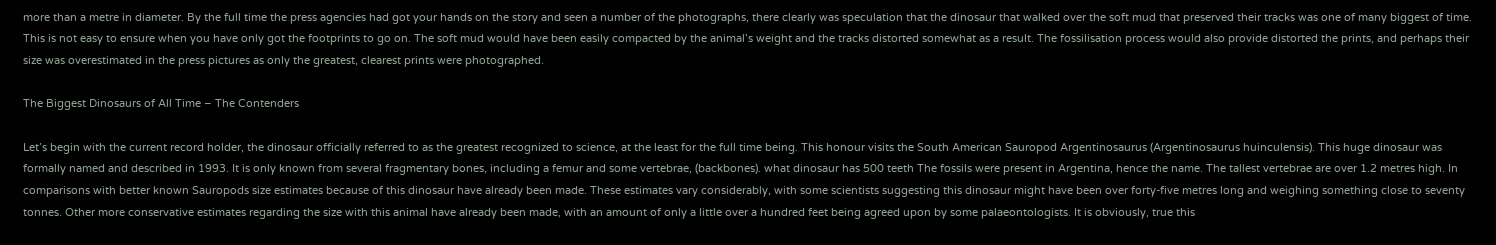more than a metre in diameter. By the full time the press agencies had got your hands on the story and seen a number of the photographs, there clearly was speculation that the dinosaur that walked over the soft mud that preserved their tracks was one of many biggest of time. This is not easy to ensure when you have only got the footprints to go on. The soft mud would have been easily compacted by the animal’s weight and the tracks distorted somewhat as a result. The fossilisation process would also provide distorted the prints, and perhaps their size was overestimated in the press pictures as only the greatest, clearest prints were photographed.

The Biggest Dinosaurs of All Time – The Contenders

Let’s begin with the current record holder, the dinosaur officially referred to as the greatest recognized to science, at the least for the full time being. This honour visits the South American Sauropod Argentinosaurus (Argentinosaurus huinculensis). This huge dinosaur was formally named and described in 1993. It is only known from several fragmentary bones, including a femur and some vertebrae, (backbones). what dinosaur has 500 teeth The fossils were present in Argentina, hence the name. The tallest vertebrae are over 1.2 metres high. In comparisons with better known Sauropods size estimates because of this dinosaur have already been made. These estimates vary considerably, with some scientists suggesting this dinosaur might have been over forty-five metres long and weighing something close to seventy tonnes. Other more conservative estimates regarding the size with this animal have already been made, with an amount of only a little over a hundred feet being agreed upon by some palaeontologists. It is obviously, true this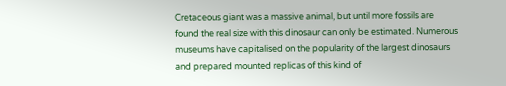Cretaceous giant was a massive animal, but until more fossils are found the real size with this dinosaur can only be estimated. Numerous museums have capitalised on the popularity of the largest dinosaurs and prepared mounted replicas of this kind of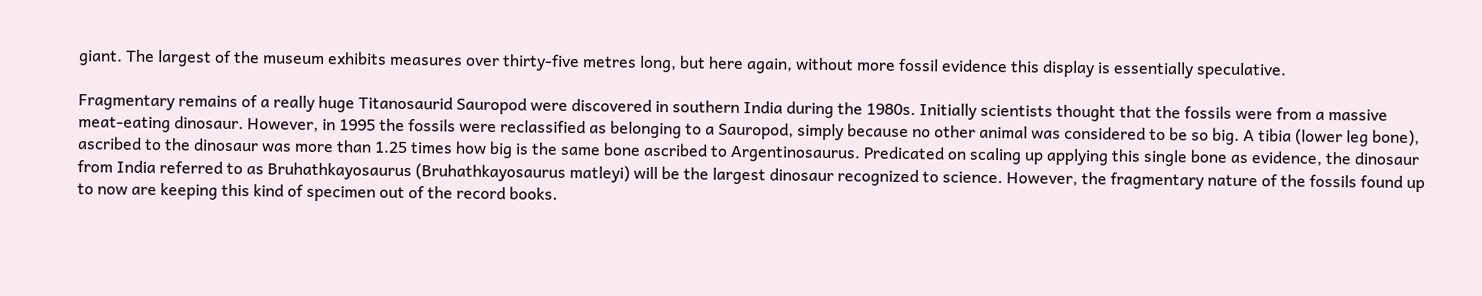giant. The largest of the museum exhibits measures over thirty-five metres long, but here again, without more fossil evidence this display is essentially speculative.

Fragmentary remains of a really huge Titanosaurid Sauropod were discovered in southern India during the 1980s. Initially scientists thought that the fossils were from a massive meat-eating dinosaur. However, in 1995 the fossils were reclassified as belonging to a Sauropod, simply because no other animal was considered to be so big. A tibia (lower leg bone), ascribed to the dinosaur was more than 1.25 times how big is the same bone ascribed to Argentinosaurus. Predicated on scaling up applying this single bone as evidence, the dinosaur from India referred to as Bruhathkayosaurus (Bruhathkayosaurus matleyi) will be the largest dinosaur recognized to science. However, the fragmentary nature of the fossils found up to now are keeping this kind of specimen out of the record books.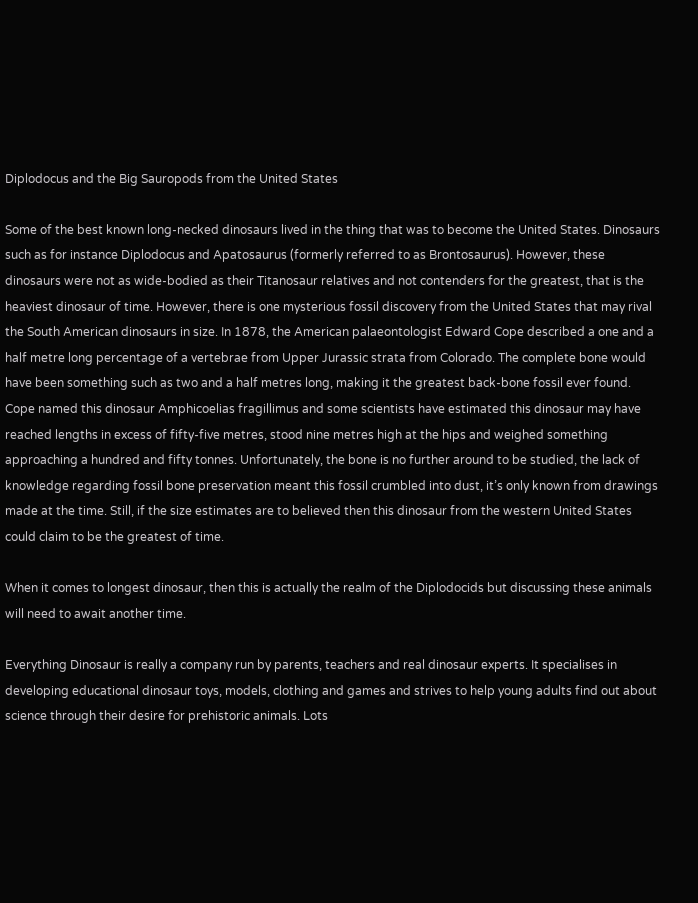Diplodocus and the Big Sauropods from the United States

Some of the best known long-necked dinosaurs lived in the thing that was to become the United States. Dinosaurs such as for instance Diplodocus and Apatosaurus (formerly referred to as Brontosaurus). However, these dinosaurs were not as wide-bodied as their Titanosaur relatives and not contenders for the greatest, that is the heaviest dinosaur of time. However, there is one mysterious fossil discovery from the United States that may rival the South American dinosaurs in size. In 1878, the American palaeontologist Edward Cope described a one and a half metre long percentage of a vertebrae from Upper Jurassic strata from Colorado. The complete bone would have been something such as two and a half metres long, making it the greatest back-bone fossil ever found. Cope named this dinosaur Amphicoelias fragillimus and some scientists have estimated this dinosaur may have reached lengths in excess of fifty-five metres, stood nine metres high at the hips and weighed something approaching a hundred and fifty tonnes. Unfortunately, the bone is no further around to be studied, the lack of knowledge regarding fossil bone preservation meant this fossil crumbled into dust, it’s only known from drawings made at the time. Still, if the size estimates are to believed then this dinosaur from the western United States could claim to be the greatest of time.

When it comes to longest dinosaur, then this is actually the realm of the Diplodocids but discussing these animals will need to await another time.

Everything Dinosaur is really a company run by parents, teachers and real dinosaur experts. It specialises in developing educational dinosaur toys, models, clothing and games and strives to help young adults find out about science through their desire for prehistoric animals. Lots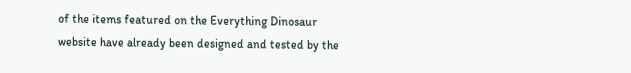of the items featured on the Everything Dinosaur website have already been designed and tested by the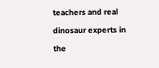teachers and real dinosaur experts in the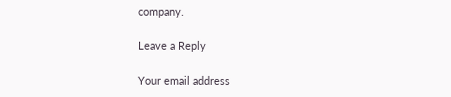company.

Leave a Reply

Your email address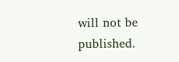will not be published.